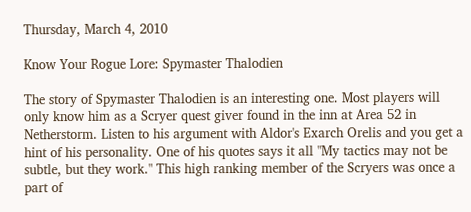Thursday, March 4, 2010

Know Your Rogue Lore: Spymaster Thalodien

The story of Spymaster Thalodien is an interesting one. Most players will only know him as a Scryer quest giver found in the inn at Area 52 in Netherstorm. Listen to his argument with Aldor's Exarch Orelis and you get a hint of his personality. One of his quotes says it all "My tactics may not be subtle, but they work." This high ranking member of the Scryers was once a part of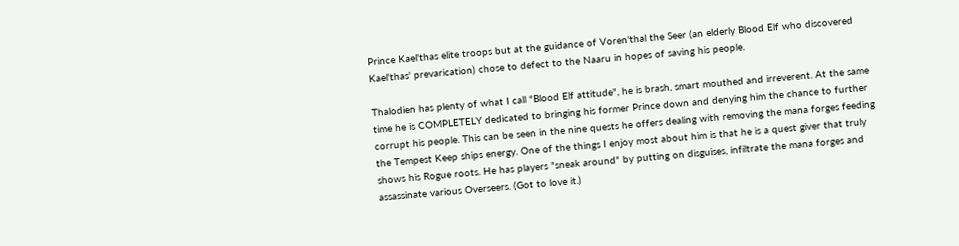Prince Kael'thas elite troops but at the guidance of Voren'thal the Seer (an elderly Blood Elf who discovered Kael'thas' prevarication) chose to defect to the Naaru in hopes of saving his people.

Thalodien has plenty of what I call "Blood Elf attitude", he is brash, smart mouthed and irreverent. At the same time he is COMPLETELY dedicated to bringing his former Prince down and denying him the chance to further corrupt his people. This can be seen in the nine quests he offers dealing with removing the mana forges feeding the Tempest Keep ships energy. One of the things I enjoy most about him is that he is a quest giver that truly shows his Rogue roots. He has players "sneak around" by putting on disguises, infiltrate the mana forges and assassinate various Overseers. (Got to love it.)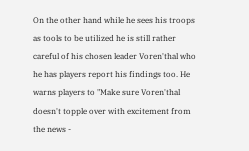On the other hand while he sees his troops as tools to be utilized he is still rather careful of his chosen leader Voren'thal who he has players report his findings too. He warns players to "Make sure Voren'thal doesn't topple over with excitement from the news -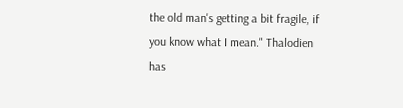the old man's getting a bit fragile, if you know what I mean." Thalodien has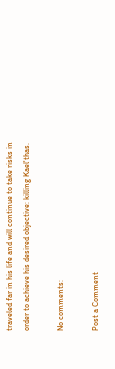traveled far in his life and will continue to take risks in order to achieve his desired objective: killing Kael'thas.

No comments:

Post a Comment